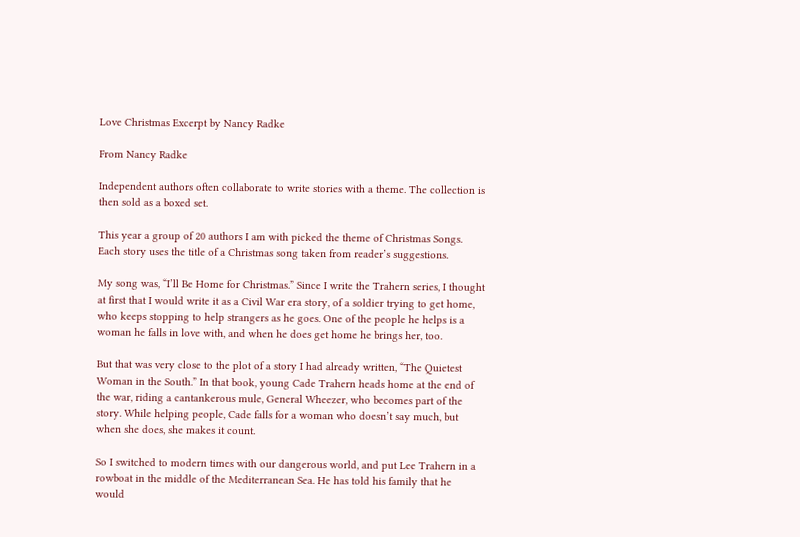Love Christmas Excerpt by Nancy Radke

From Nancy Radke

Independent authors often collaborate to write stories with a theme. The collection is then sold as a boxed set.

This year a group of 20 authors I am with picked the theme of Christmas Songs. Each story uses the title of a Christmas song taken from reader’s suggestions.

My song was, “I’ll Be Home for Christmas.” Since I write the Trahern series, I thought at first that I would write it as a Civil War era story, of a soldier trying to get home, who keeps stopping to help strangers as he goes. One of the people he helps is a woman he falls in love with, and when he does get home he brings her, too.

But that was very close to the plot of a story I had already written, “The Quietest Woman in the South.” In that book, young Cade Trahern heads home at the end of the war, riding a cantankerous mule, General Wheezer, who becomes part of the story. While helping people, Cade falls for a woman who doesn’t say much, but when she does, she makes it count.

So I switched to modern times with our dangerous world, and put Lee Trahern in a rowboat in the middle of the Mediterranean Sea. He has told his family that he would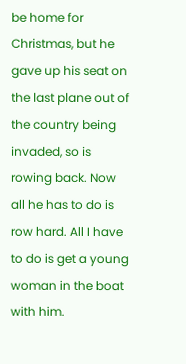be home for Christmas, but he gave up his seat on the last plane out of the country being invaded, so is rowing back. Now all he has to do is row hard. All I have to do is get a young woman in the boat with him.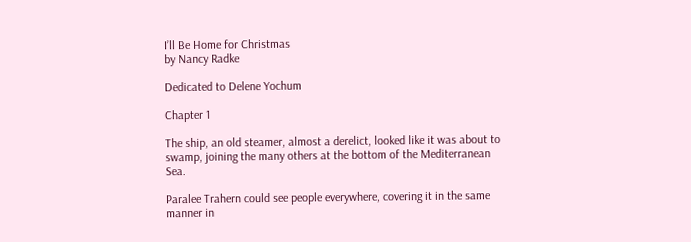I’ll Be Home for Christmas
by Nancy Radke

Dedicated to Delene Yochum

Chapter 1

The ship, an old steamer, almost a derelict, looked like it was about to swamp, joining the many others at the bottom of the Mediterranean Sea.

Paralee Trahern could see people everywhere, covering it in the same manner in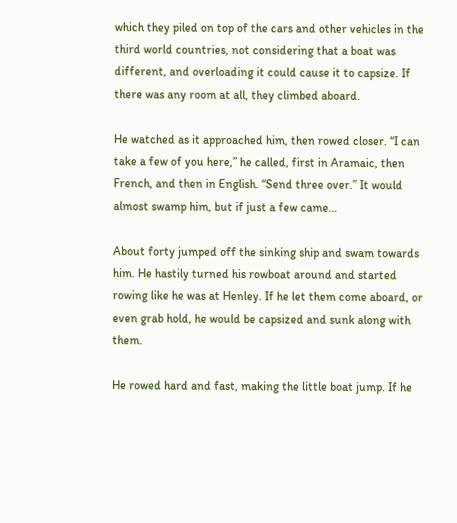which they piled on top of the cars and other vehicles in the third world countries, not considering that a boat was different, and overloading it could cause it to capsize. If there was any room at all, they climbed aboard.

He watched as it approached him, then rowed closer. “I can take a few of you here,” he called, first in Aramaic, then French, and then in English. “Send three over.” It would almost swamp him, but if just a few came…

About forty jumped off the sinking ship and swam towards him. He hastily turned his rowboat around and started rowing like he was at Henley. If he let them come aboard, or even grab hold, he would be capsized and sunk along with them.

He rowed hard and fast, making the little boat jump. If he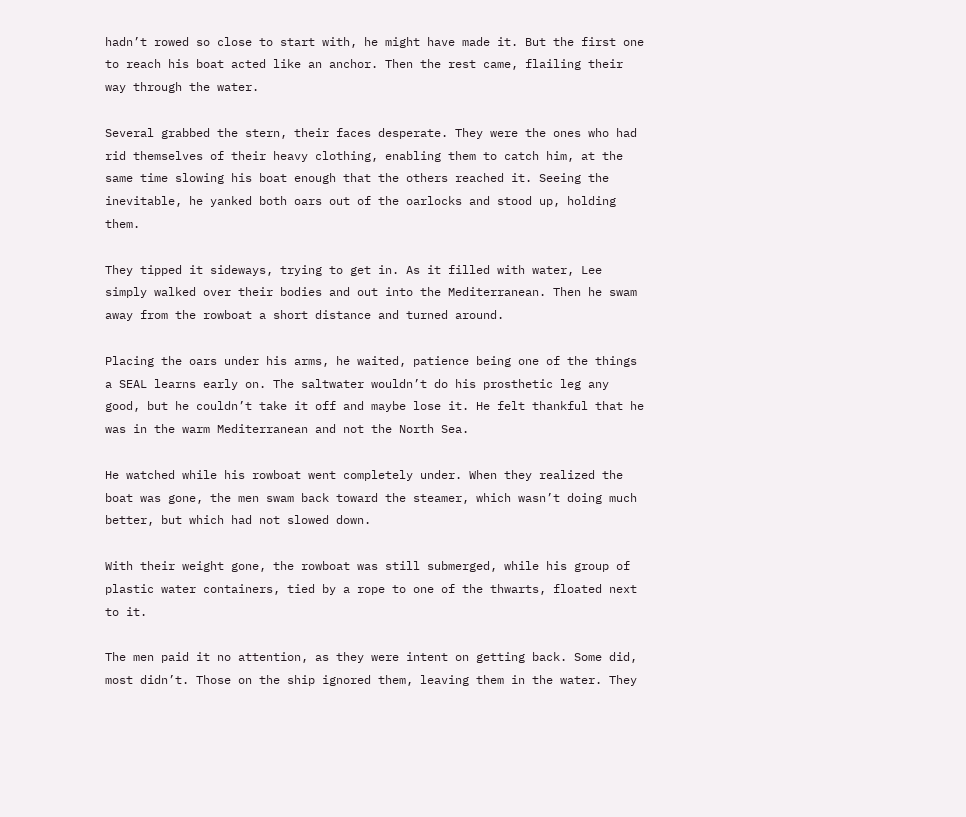hadn’t rowed so close to start with, he might have made it. But the first one to reach his boat acted like an anchor. Then the rest came, flailing their way through the water.

Several grabbed the stern, their faces desperate. They were the ones who had rid themselves of their heavy clothing, enabling them to catch him, at the same time slowing his boat enough that the others reached it. Seeing the inevitable, he yanked both oars out of the oarlocks and stood up, holding them.

They tipped it sideways, trying to get in. As it filled with water, Lee simply walked over their bodies and out into the Mediterranean. Then he swam away from the rowboat a short distance and turned around.

Placing the oars under his arms, he waited, patience being one of the things a SEAL learns early on. The saltwater wouldn’t do his prosthetic leg any good, but he couldn’t take it off and maybe lose it. He felt thankful that he was in the warm Mediterranean and not the North Sea.

He watched while his rowboat went completely under. When they realized the boat was gone, the men swam back toward the steamer, which wasn’t doing much better, but which had not slowed down.

With their weight gone, the rowboat was still submerged, while his group of plastic water containers, tied by a rope to one of the thwarts, floated next to it.

The men paid it no attention, as they were intent on getting back. Some did, most didn’t. Those on the ship ignored them, leaving them in the water. They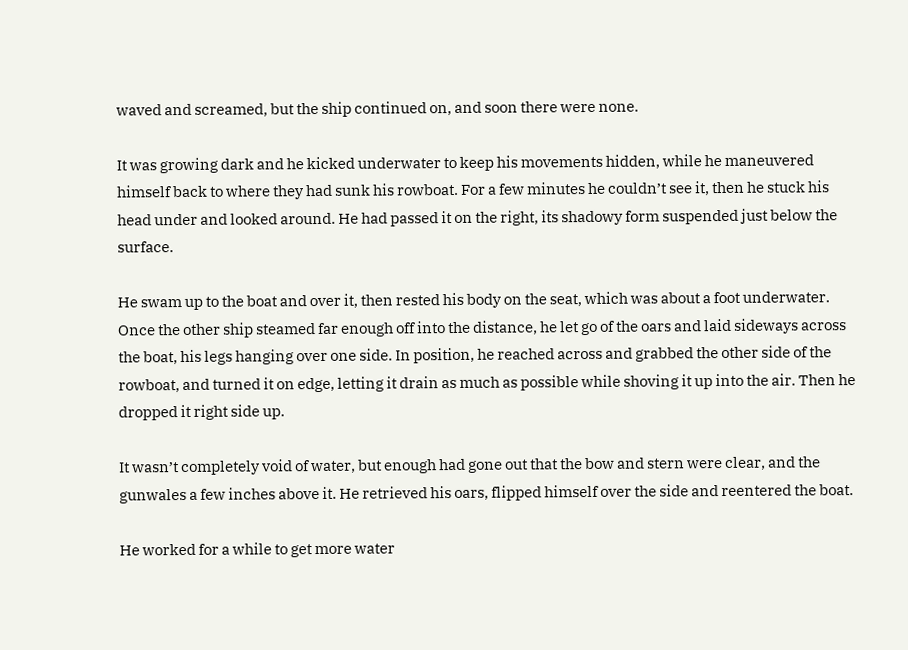waved and screamed, but the ship continued on, and soon there were none.

It was growing dark and he kicked underwater to keep his movements hidden, while he maneuvered himself back to where they had sunk his rowboat. For a few minutes he couldn’t see it, then he stuck his head under and looked around. He had passed it on the right, its shadowy form suspended just below the surface.

He swam up to the boat and over it, then rested his body on the seat, which was about a foot underwater. Once the other ship steamed far enough off into the distance, he let go of the oars and laid sideways across the boat, his legs hanging over one side. In position, he reached across and grabbed the other side of the rowboat, and turned it on edge, letting it drain as much as possible while shoving it up into the air. Then he dropped it right side up.

It wasn’t completely void of water, but enough had gone out that the bow and stern were clear, and the gunwales a few inches above it. He retrieved his oars, flipped himself over the side and reentered the boat.

He worked for a while to get more water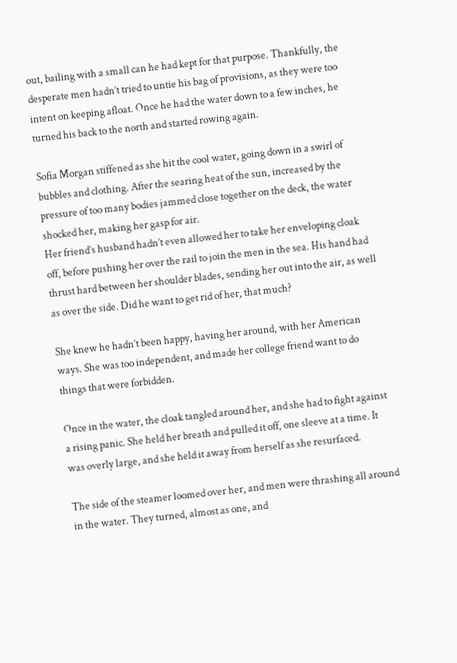out, bailing with a small can he had kept for that purpose. Thankfully, the desperate men hadn’t tried to untie his bag of provisions, as they were too intent on keeping afloat. Once he had the water down to a few inches, he turned his back to the north and started rowing again.

Sofia Morgan stiffened as she hit the cool water, going down in a swirl of bubbles and clothing. After the searing heat of the sun, increased by the pressure of too many bodies jammed close together on the deck, the water shocked her, making her gasp for air.
Her friend’s husband hadn’t even allowed her to take her enveloping cloak off, before pushing her over the rail to join the men in the sea. His hand had thrust hard between her shoulder blades, sending her out into the air, as well as over the side. Did he want to get rid of her, that much?

She knew he hadn’t been happy, having her around, with her American ways. She was too independent, and made her college friend want to do things that were forbidden.

Once in the water, the cloak tangled around her, and she had to fight against a rising panic. She held her breath and pulled it off, one sleeve at a time. It was overly large, and she held it away from herself as she resurfaced.

The side of the steamer loomed over her, and men were thrashing all around in the water. They turned, almost as one, and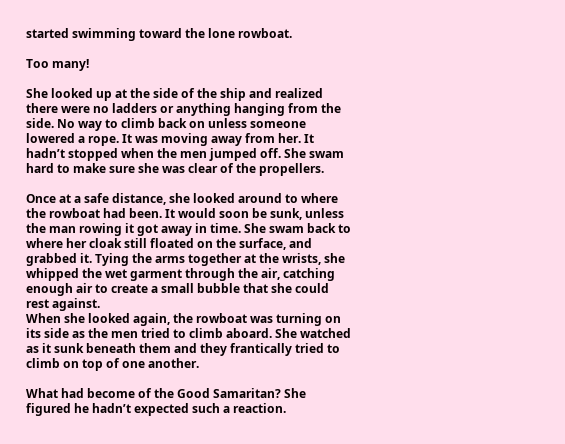started swimming toward the lone rowboat.

Too many!

She looked up at the side of the ship and realized there were no ladders or anything hanging from the side. No way to climb back on unless someone lowered a rope. It was moving away from her. It hadn’t stopped when the men jumped off. She swam hard to make sure she was clear of the propellers.

Once at a safe distance, she looked around to where the rowboat had been. It would soon be sunk, unless the man rowing it got away in time. She swam back to where her cloak still floated on the surface, and grabbed it. Tying the arms together at the wrists, she whipped the wet garment through the air, catching enough air to create a small bubble that she could rest against.
When she looked again, the rowboat was turning on its side as the men tried to climb aboard. She watched as it sunk beneath them and they frantically tried to climb on top of one another.

What had become of the Good Samaritan? She figured he hadn’t expected such a reaction.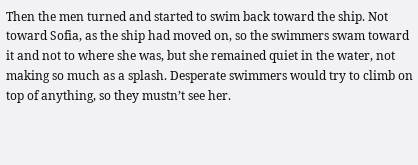Then the men turned and started to swim back toward the ship. Not toward Sofia, as the ship had moved on, so the swimmers swam toward it and not to where she was, but she remained quiet in the water, not making so much as a splash. Desperate swimmers would try to climb on top of anything, so they mustn’t see her.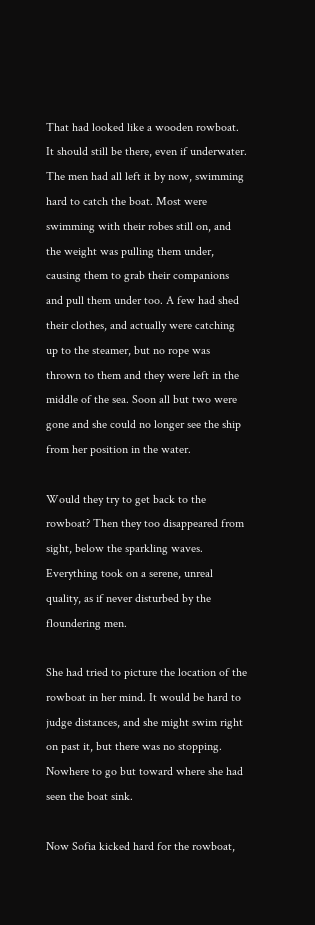That had looked like a wooden rowboat. It should still be there, even if underwater. The men had all left it by now, swimming hard to catch the boat. Most were swimming with their robes still on, and the weight was pulling them under, causing them to grab their companions and pull them under too. A few had shed their clothes, and actually were catching up to the steamer, but no rope was thrown to them and they were left in the middle of the sea. Soon all but two were gone and she could no longer see the ship from her position in the water.

Would they try to get back to the rowboat? Then they too disappeared from sight, below the sparkling waves. Everything took on a serene, unreal quality, as if never disturbed by the floundering men.

She had tried to picture the location of the rowboat in her mind. It would be hard to judge distances, and she might swim right on past it, but there was no stopping. Nowhere to go but toward where she had seen the boat sink.

Now Sofia kicked hard for the rowboat,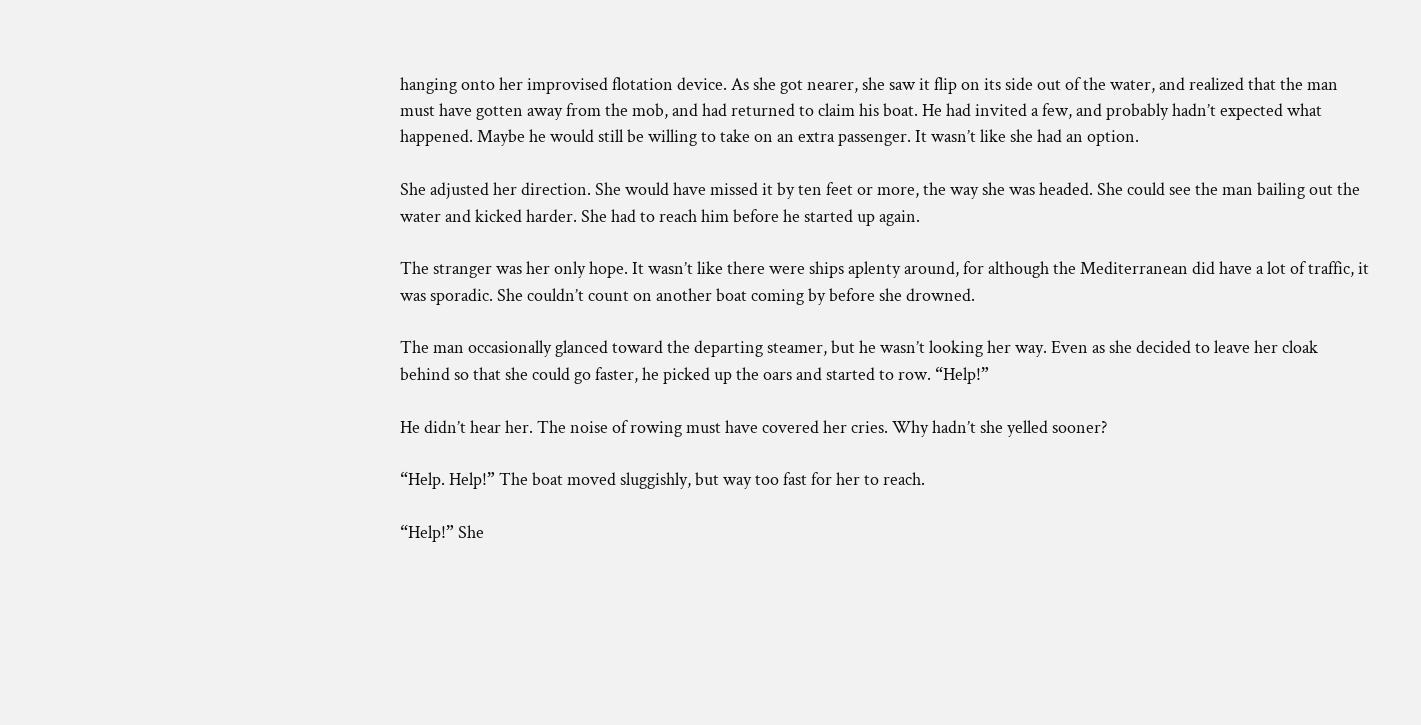hanging onto her improvised flotation device. As she got nearer, she saw it flip on its side out of the water, and realized that the man must have gotten away from the mob, and had returned to claim his boat. He had invited a few, and probably hadn’t expected what happened. Maybe he would still be willing to take on an extra passenger. It wasn’t like she had an option.

She adjusted her direction. She would have missed it by ten feet or more, the way she was headed. She could see the man bailing out the water and kicked harder. She had to reach him before he started up again.

The stranger was her only hope. It wasn’t like there were ships aplenty around, for although the Mediterranean did have a lot of traffic, it was sporadic. She couldn’t count on another boat coming by before she drowned.

The man occasionally glanced toward the departing steamer, but he wasn’t looking her way. Even as she decided to leave her cloak behind so that she could go faster, he picked up the oars and started to row. “Help!”

He didn’t hear her. The noise of rowing must have covered her cries. Why hadn’t she yelled sooner?

“Help. Help!” The boat moved sluggishly, but way too fast for her to reach.

“Help!” She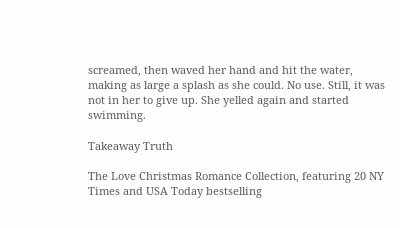screamed, then waved her hand and hit the water, making as large a splash as she could. No use. Still, it was not in her to give up. She yelled again and started swimming.

Takeaway Truth

The Love Christmas Romance Collection, featuring 20 NY Times and USA Today bestselling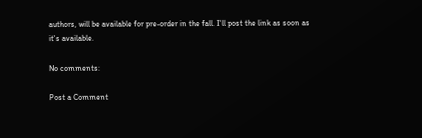authors, will be available for pre-order in the fall. I'll post the link as soon as it's available.

No comments:

Post a Comment